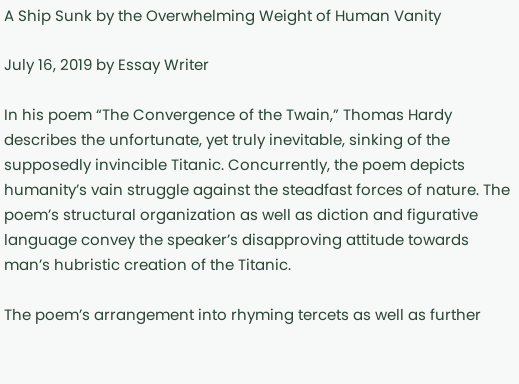A Ship Sunk by the Overwhelming Weight of Human Vanity

July 16, 2019 by Essay Writer

In his poem “The Convergence of the Twain,” Thomas Hardy describes the unfortunate, yet truly inevitable, sinking of the supposedly invincible Titanic. Concurrently, the poem depicts humanity’s vain struggle against the steadfast forces of nature. The poem’s structural organization as well as diction and figurative language convey the speaker’s disapproving attitude towards man’s hubristic creation of the Titanic.

The poem’s arrangement into rhyming tercets as well as further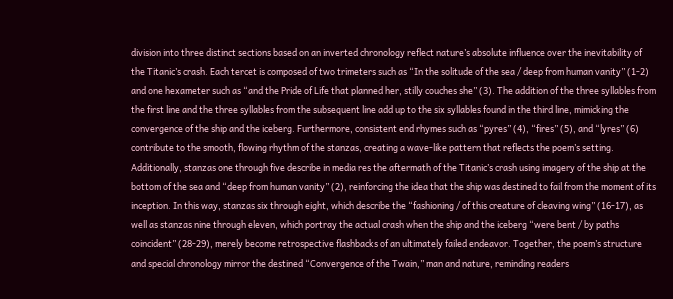division into three distinct sections based on an inverted chronology reflect nature’s absolute influence over the inevitability of the Titanic’s crash. Each tercet is composed of two trimeters such as “In the solitude of the sea / deep from human vanity” (1-2) and one hexameter such as “and the Pride of Life that planned her, stilly couches she” (3). The addition of the three syllables from the first line and the three syllables from the subsequent line add up to the six syllables found in the third line, mimicking the convergence of the ship and the iceberg. Furthermore, consistent end rhymes such as “pyres” (4), “fires” (5), and “lyres” (6) contribute to the smooth, flowing rhythm of the stanzas, creating a wave-like pattern that reflects the poem’s setting. Additionally, stanzas one through five describe in media res the aftermath of the Titanic’s crash using imagery of the ship at the bottom of the sea and “deep from human vanity” (2), reinforcing the idea that the ship was destined to fail from the moment of its inception. In this way, stanzas six through eight, which describe the “fashioning / of this creature of cleaving wing” (16-17), as well as stanzas nine through eleven, which portray the actual crash when the ship and the iceberg “were bent / by paths coincident” (28-29), merely become retrospective flashbacks of an ultimately failed endeavor. Together, the poem’s structure and special chronology mirror the destined “Convergence of the Twain,” man and nature, reminding readers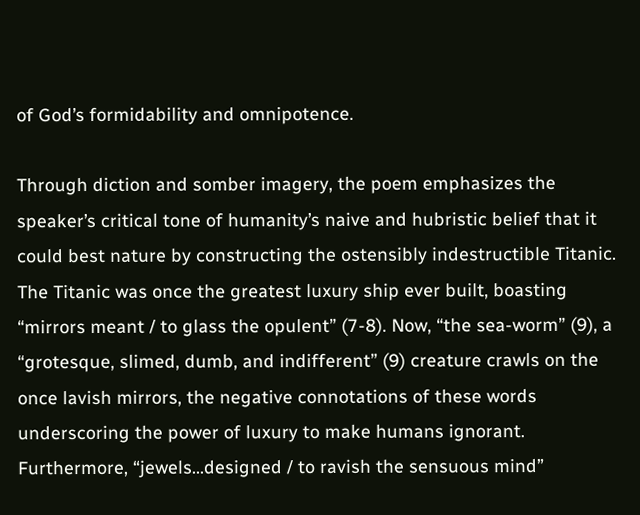of God’s formidability and omnipotence.

Through diction and somber imagery, the poem emphasizes the speaker’s critical tone of humanity’s naive and hubristic belief that it could best nature by constructing the ostensibly indestructible Titanic. The Titanic was once the greatest luxury ship ever built, boasting “mirrors meant / to glass the opulent” (7-8). Now, “the sea-worm” (9), a “grotesque, slimed, dumb, and indifferent” (9) creature crawls on the once lavish mirrors, the negative connotations of these words underscoring the power of luxury to make humans ignorant. Furthermore, “jewels…designed / to ravish the sensuous mind”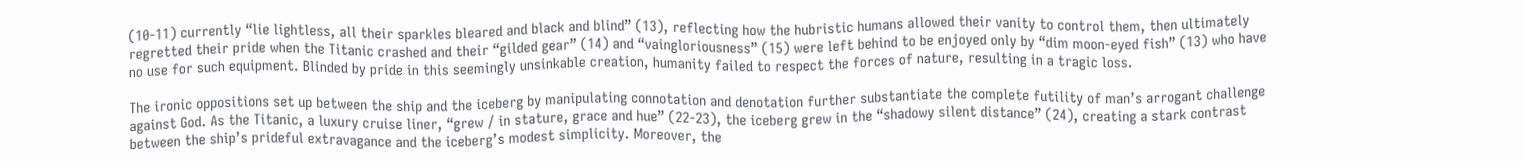(10-11) currently “lie lightless, all their sparkles bleared and black and blind” (13), reflecting how the hubristic humans allowed their vanity to control them, then ultimately regretted their pride when the Titanic crashed and their “gilded gear” (14) and “vaingloriousness” (15) were left behind to be enjoyed only by “dim moon-eyed fish” (13) who have no use for such equipment. Blinded by pride in this seemingly unsinkable creation, humanity failed to respect the forces of nature, resulting in a tragic loss.

The ironic oppositions set up between the ship and the iceberg by manipulating connotation and denotation further substantiate the complete futility of man’s arrogant challenge against God. As the Titanic, a luxury cruise liner, “grew / in stature, grace and hue” (22-23), the iceberg grew in the “shadowy silent distance” (24), creating a stark contrast between the ship’s prideful extravagance and the iceberg’s modest simplicity. Moreover, the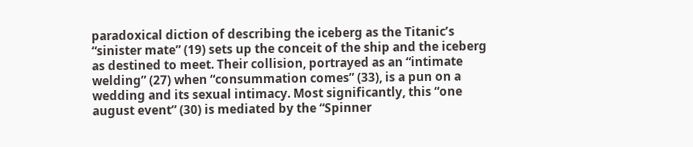paradoxical diction of describing the iceberg as the Titanic’s “sinister mate” (19) sets up the conceit of the ship and the iceberg as destined to meet. Their collision, portrayed as an “intimate welding” (27) when “consummation comes” (33), is a pun on a wedding and its sexual intimacy. Most significantly, this “one august event” (30) is mediated by the “Spinner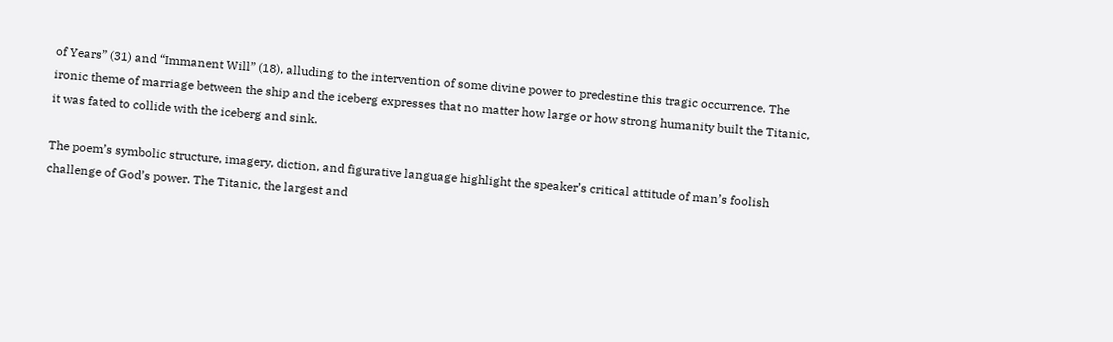of Years” (31) and “Immanent Will” (18), alluding to the intervention of some divine power to predestine this tragic occurrence. The ironic theme of marriage between the ship and the iceberg expresses that no matter how large or how strong humanity built the Titanic, it was fated to collide with the iceberg and sink.

The poem’s symbolic structure, imagery, diction, and figurative language highlight the speaker’s critical attitude of man’s foolish challenge of God’s power. The Titanic, the largest and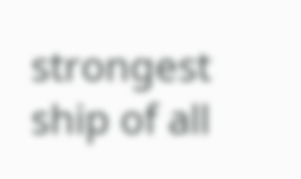strongest ship of all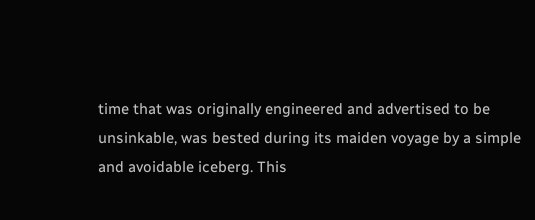time that was originally engineered and advertised to be unsinkable, was bested during its maiden voyage by a simple and avoidable iceberg. This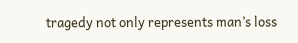tragedy not only represents man’s loss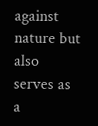against nature but also serves as a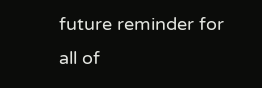future reminder for all of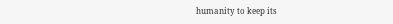humanity to keep its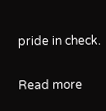pride in check.

Read more